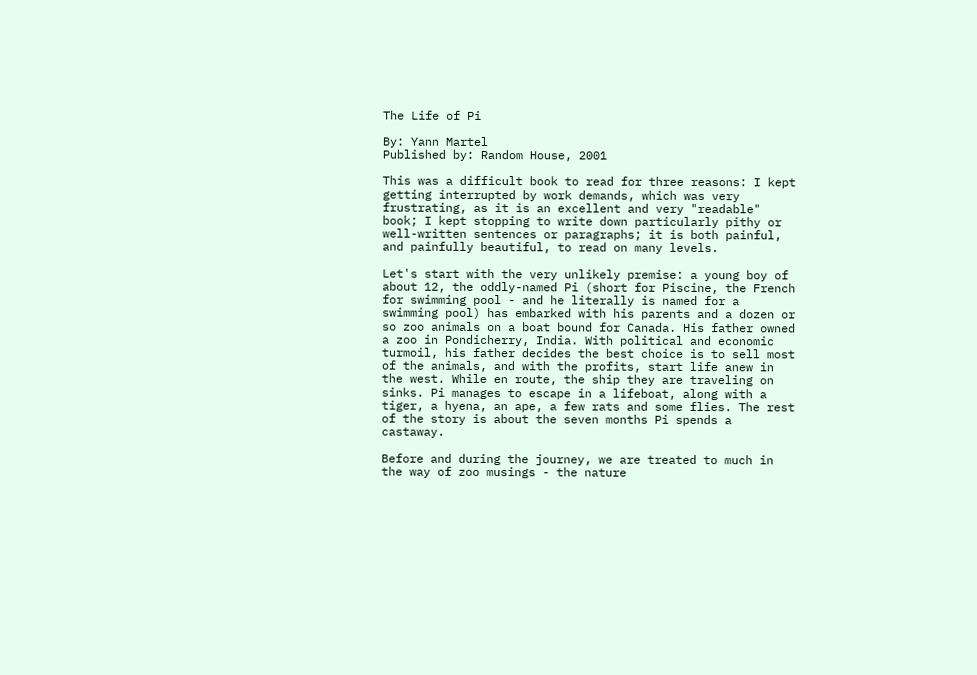The Life of Pi

By: Yann Martel
Published by: Random House, 2001

This was a difficult book to read for three reasons: I kept getting interrupted by work demands, which was very frustrating, as it is an excellent and very "readable" book; I kept stopping to write down particularly pithy or well-written sentences or paragraphs; it is both painful, and painfully beautiful, to read on many levels.

Let's start with the very unlikely premise: a young boy of about 12, the oddly-named Pi (short for Piscine, the French for swimming pool - and he literally is named for a swimming pool) has embarked with his parents and a dozen or so zoo animals on a boat bound for Canada. His father owned a zoo in Pondicherry, India. With political and economic turmoil, his father decides the best choice is to sell most of the animals, and with the profits, start life anew in the west. While en route, the ship they are traveling on sinks. Pi manages to escape in a lifeboat, along with a tiger, a hyena, an ape, a few rats and some flies. The rest of the story is about the seven months Pi spends a castaway.

Before and during the journey, we are treated to much in the way of zoo musings - the nature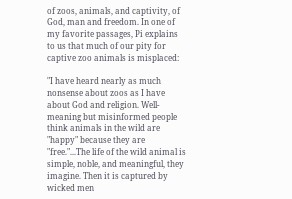of zoos, animals, and captivity, of God, man and freedom. In one of my favorite passages, Pi explains to us that much of our pity for captive zoo animals is misplaced:

"I have heard nearly as much nonsense about zoos as I have about God and religion. Well-meaning but misinformed people think animals in the wild are "happy" because they are "free."...The life of the wild animal is simple, noble, and meaningful, they imagine. Then it is captured by wicked men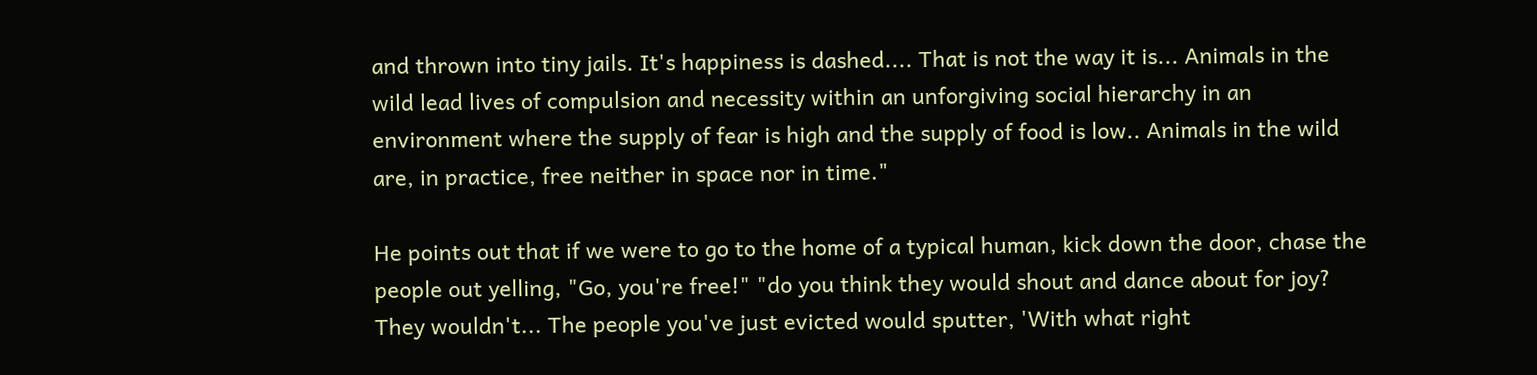and thrown into tiny jails. It's happiness is dashed.... That is not the way it is... Animals in the wild lead lives of compulsion and necessity within an unforgiving social hierarchy in an environment where the supply of fear is high and the supply of food is low.. Animals in the wild are, in practice, free neither in space nor in time."

He points out that if we were to go to the home of a typical human, kick down the door, chase the people out yelling, "Go, you're free!" "do you think they would shout and dance about for joy? They wouldn't... The people you've just evicted would sputter, 'With what right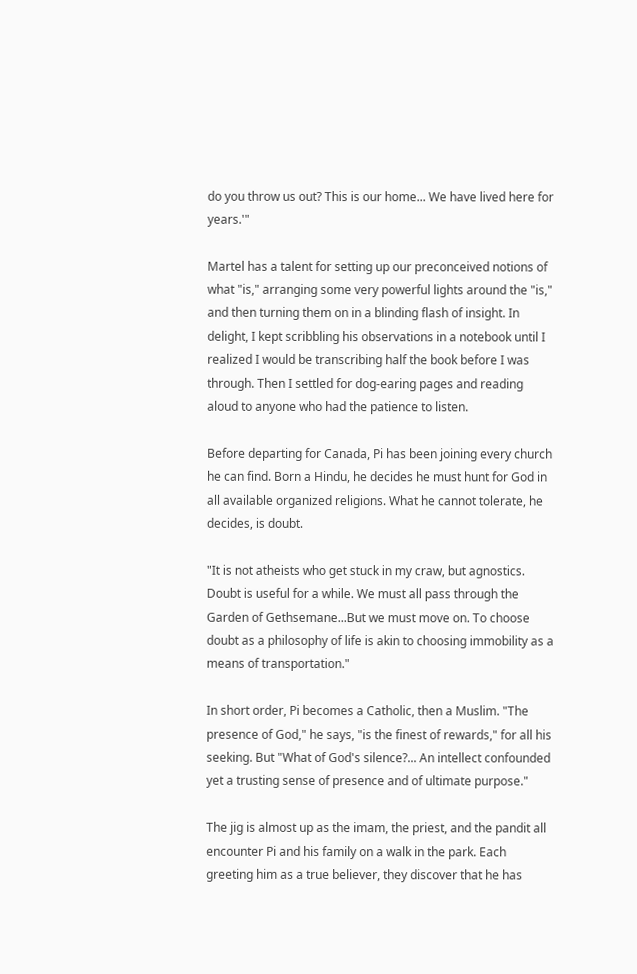do you throw us out? This is our home... We have lived here for years.'"

Martel has a talent for setting up our preconceived notions of what "is," arranging some very powerful lights around the "is," and then turning them on in a blinding flash of insight. In delight, I kept scribbling his observations in a notebook until I realized I would be transcribing half the book before I was through. Then I settled for dog-earing pages and reading aloud to anyone who had the patience to listen.

Before departing for Canada, Pi has been joining every church he can find. Born a Hindu, he decides he must hunt for God in all available organized religions. What he cannot tolerate, he decides, is doubt.

"It is not atheists who get stuck in my craw, but agnostics. Doubt is useful for a while. We must all pass through the Garden of Gethsemane...But we must move on. To choose doubt as a philosophy of life is akin to choosing immobility as a means of transportation."

In short order, Pi becomes a Catholic, then a Muslim. "The presence of God," he says, "is the finest of rewards," for all his seeking. But "What of God's silence?... An intellect confounded yet a trusting sense of presence and of ultimate purpose."

The jig is almost up as the imam, the priest, and the pandit all encounter Pi and his family on a walk in the park. Each greeting him as a true believer, they discover that he has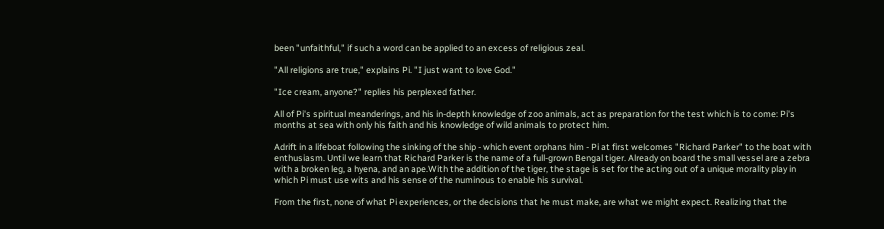been "unfaithful," if such a word can be applied to an excess of religious zeal.

"All religions are true," explains Pi. "I just want to love God."

"Ice cream, anyone?" replies his perplexed father.

All of Pi's spiritual meanderings, and his in-depth knowledge of zoo animals, act as preparation for the test which is to come: Pi's months at sea with only his faith and his knowledge of wild animals to protect him.

Adrift in a lifeboat following the sinking of the ship - which event orphans him - Pi at first welcomes "Richard Parker" to the boat with enthusiasm. Until we learn that Richard Parker is the name of a full-grown Bengal tiger. Already on board the small vessel are a zebra with a broken leg, a hyena, and an ape.With the addition of the tiger, the stage is set for the acting out of a unique morality play in which Pi must use wits and his sense of the numinous to enable his survival.

From the first, none of what Pi experiences, or the decisions that he must make, are what we might expect. Realizing that the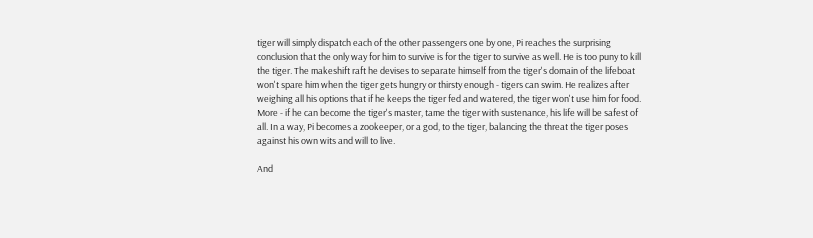tiger will simply dispatch each of the other passengers one by one, Pi reaches the surprising conclusion that the only way for him to survive is for the tiger to survive as well. He is too puny to kill the tiger. The makeshift raft he devises to separate himself from the tiger's domain of the lifeboat won't spare him when the tiger gets hungry or thirsty enough - tigers can swim. He realizes after weighing all his options that if he keeps the tiger fed and watered, the tiger won't use him for food. More - if he can become the tiger's master, tame the tiger with sustenance, his life will be safest of all. In a way, Pi becomes a zookeeper, or a god, to the tiger, balancing the threat the tiger poses against his own wits and will to live.

And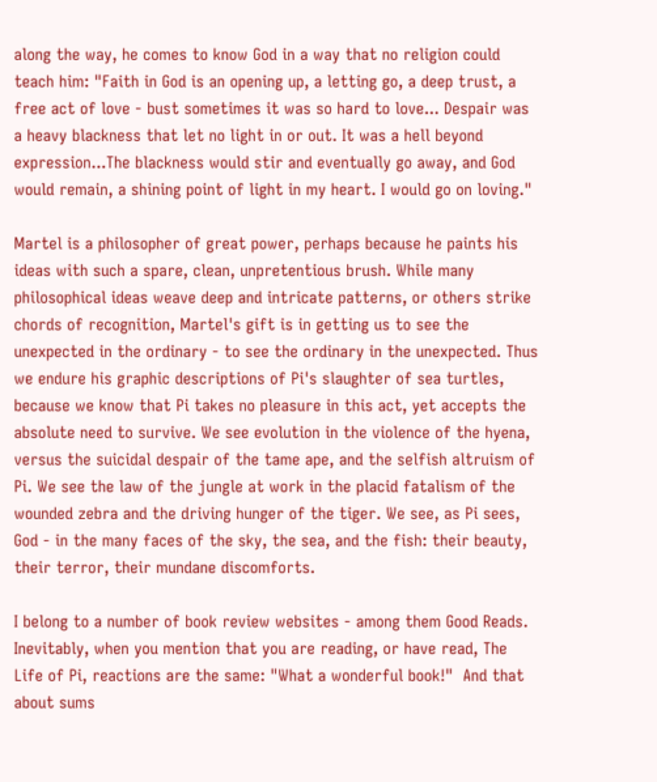along the way, he comes to know God in a way that no religion could teach him: "Faith in God is an opening up, a letting go, a deep trust, a free act of love - bust sometimes it was so hard to love... Despair was a heavy blackness that let no light in or out. It was a hell beyond expression...The blackness would stir and eventually go away, and God would remain, a shining point of light in my heart. I would go on loving."

Martel is a philosopher of great power, perhaps because he paints his ideas with such a spare, clean, unpretentious brush. While many philosophical ideas weave deep and intricate patterns, or others strike chords of recognition, Martel's gift is in getting us to see the unexpected in the ordinary - to see the ordinary in the unexpected. Thus we endure his graphic descriptions of Pi's slaughter of sea turtles, because we know that Pi takes no pleasure in this act, yet accepts the absolute need to survive. We see evolution in the violence of the hyena, versus the suicidal despair of the tame ape, and the selfish altruism of Pi. We see the law of the jungle at work in the placid fatalism of the wounded zebra and the driving hunger of the tiger. We see, as Pi sees, God - in the many faces of the sky, the sea, and the fish: their beauty, their terror, their mundane discomforts.

I belong to a number of book review websites - among them Good Reads. Inevitably, when you mention that you are reading, or have read, The Life of Pi, reactions are the same: "What a wonderful book!"  And that about sums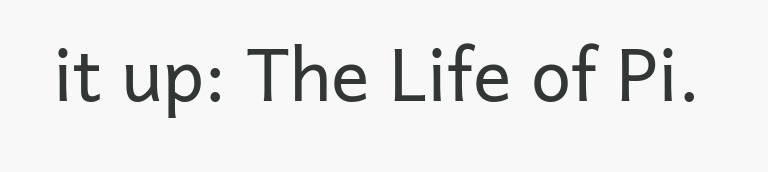it up: The Life of Pi.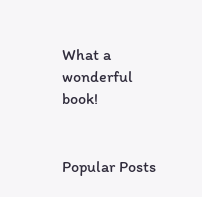What a wonderful book!


Popular Posts